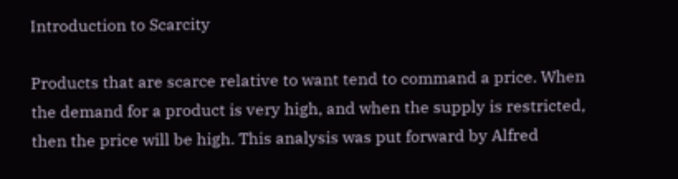Introduction to Scarcity

Products that are scarce relative to want tend to command a price. When the demand for a product is very high, and when the supply is restricted, then the price will be high. This analysis was put forward by Alfred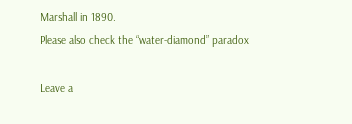Marshall in 1890.
Please also check the “water-diamond” paradox

Leave a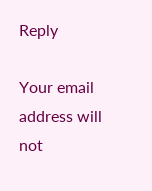Reply

Your email address will not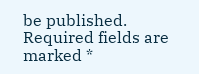be published. Required fields are marked *